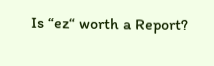Is “ez“ worth a Report?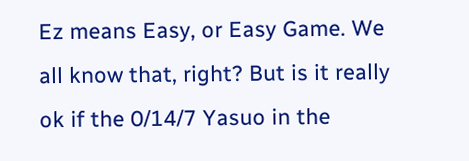Ez means Easy, or Easy Game. We all know that, right? But is it really ok if the 0/14/7 Yasuo in the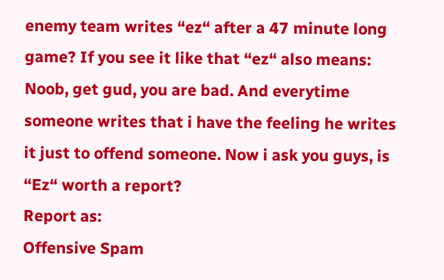enemy team writes “ez“ after a 47 minute long game? If you see it like that “ez“ also means: Noob, get gud, you are bad. And everytime someone writes that i have the feeling he writes it just to offend someone. Now i ask you guys, is “Ez“ worth a report?
Report as:
Offensive Spam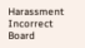Harassment Incorrect Board